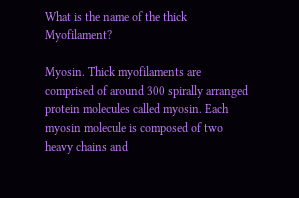What is the name of the thick Myofilament?

Myosin. Thick myofilaments are comprised of around 300 spirally arranged protein molecules called myosin. Each myosin molecule is composed of two heavy chains and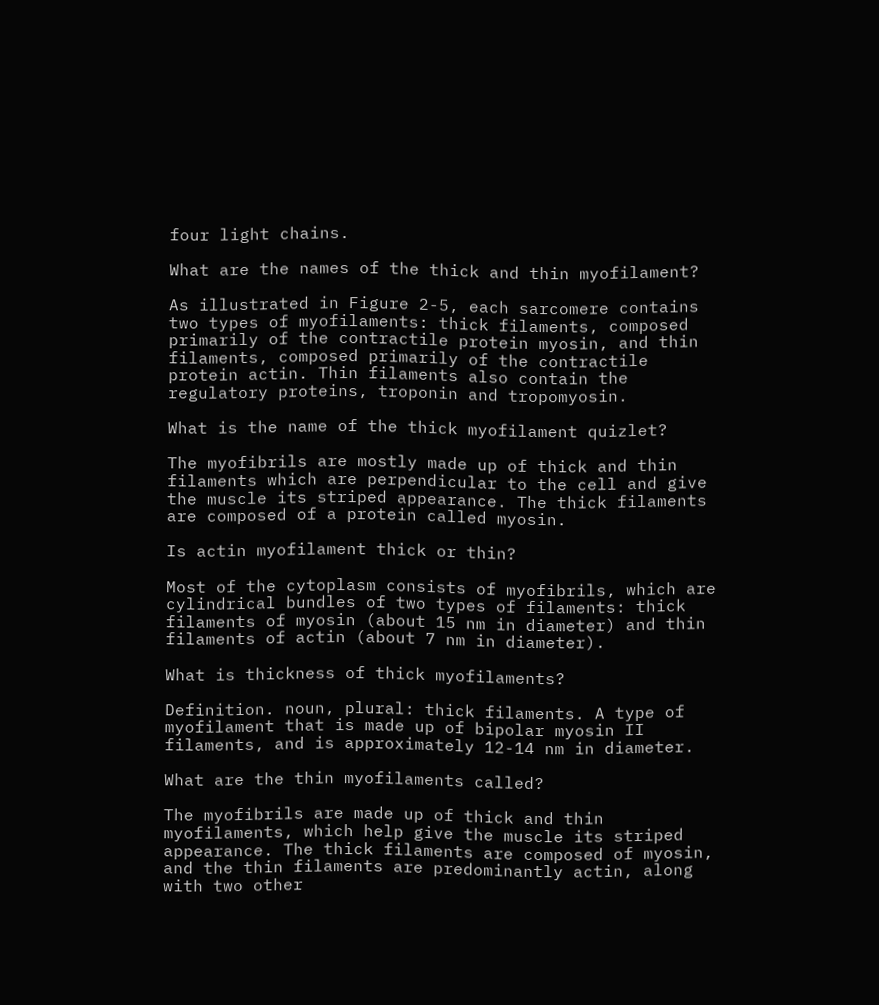four light chains.

What are the names of the thick and thin myofilament?

As illustrated in Figure 2-5, each sarcomere contains two types of myofilaments: thick filaments, composed primarily of the contractile protein myosin, and thin filaments, composed primarily of the contractile protein actin. Thin filaments also contain the regulatory proteins, troponin and tropomyosin.

What is the name of the thick myofilament quizlet?

The myofibrils are mostly made up of thick and thin filaments which are perpendicular to the cell and give the muscle its striped appearance. The thick filaments are composed of a protein called myosin.

Is actin myofilament thick or thin?

Most of the cytoplasm consists of myofibrils, which are cylindrical bundles of two types of filaments: thick filaments of myosin (about 15 nm in diameter) and thin filaments of actin (about 7 nm in diameter).

What is thickness of thick myofilaments?

Definition. noun, plural: thick filaments. A type of myofilament that is made up of bipolar myosin II filaments, and is approximately 12-14 nm in diameter.

What are the thin myofilaments called?

The myofibrils are made up of thick and thin myofilaments, which help give the muscle its striped appearance. The thick filaments are composed of myosin, and the thin filaments are predominantly actin, along with two other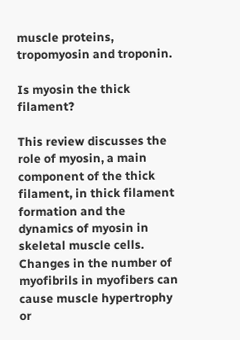muscle proteins, tropomyosin and troponin.

Is myosin the thick filament?

This review discusses the role of myosin, a main component of the thick filament, in thick filament formation and the dynamics of myosin in skeletal muscle cells. Changes in the number of myofibrils in myofibers can cause muscle hypertrophy or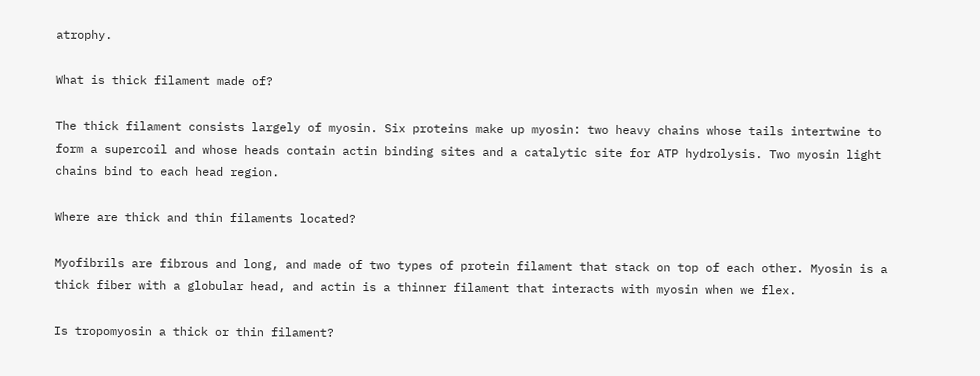atrophy.

What is thick filament made of?

The thick filament consists largely of myosin. Six proteins make up myosin: two heavy chains whose tails intertwine to form a supercoil and whose heads contain actin binding sites and a catalytic site for ATP hydrolysis. Two myosin light chains bind to each head region.

Where are thick and thin filaments located?

Myofibrils are fibrous and long, and made of two types of protein filament that stack on top of each other. Myosin is a thick fiber with a globular head, and actin is a thinner filament that interacts with myosin when we flex.

Is tropomyosin a thick or thin filament?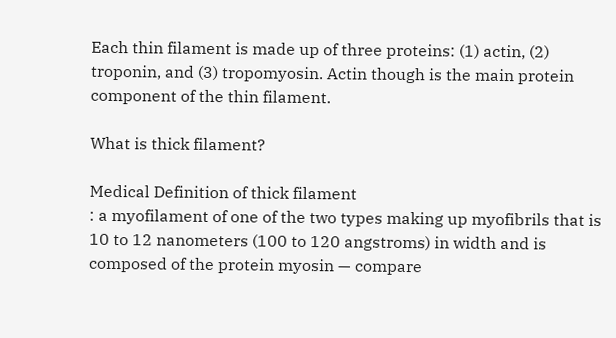Each thin filament is made up of three proteins: (1) actin, (2) troponin, and (3) tropomyosin. Actin though is the main protein component of the thin filament.

What is thick filament?

Medical Definition of thick filament
: a myofilament of one of the two types making up myofibrils that is 10 to 12 nanometers (100 to 120 angstroms) in width and is composed of the protein myosin — compare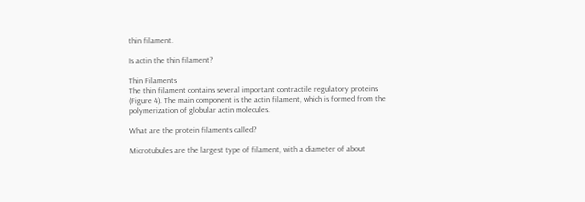thin filament.

Is actin the thin filament?

Thin Filaments
The thin filament contains several important contractile regulatory proteins (Figure 4). The main component is the actin filament, which is formed from the polymerization of globular actin molecules.

What are the protein filaments called?

Microtubules are the largest type of filament, with a diameter of about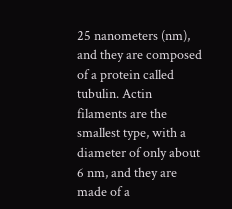25 nanometers (nm), and they are composed of a protein called tubulin. Actin filaments are the smallest type, with a diameter of only about 6 nm, and they are made of a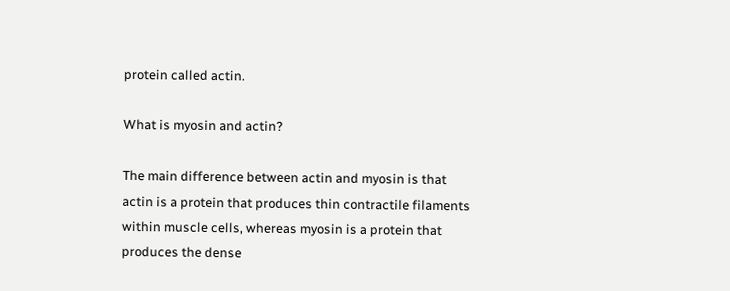protein called actin.

What is myosin and actin?

The main difference between actin and myosin is that actin is a protein that produces thin contractile filaments within muscle cells, whereas myosin is a protein that produces the dense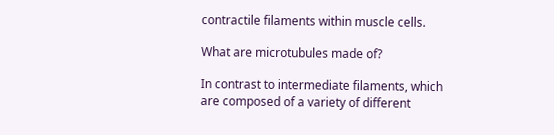contractile filaments within muscle cells.

What are microtubules made of?

In contrast to intermediate filaments, which are composed of a variety of different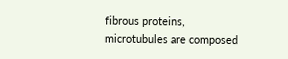fibrous proteins, microtubules are composed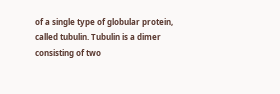of a single type of globular protein, called tubulin. Tubulin is a dimer consisting of two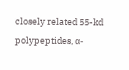closely related 55-kd polypeptides, α-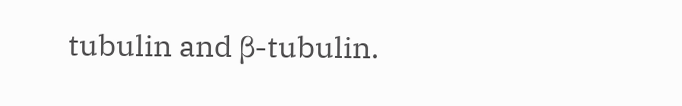tubulin and β-tubulin.